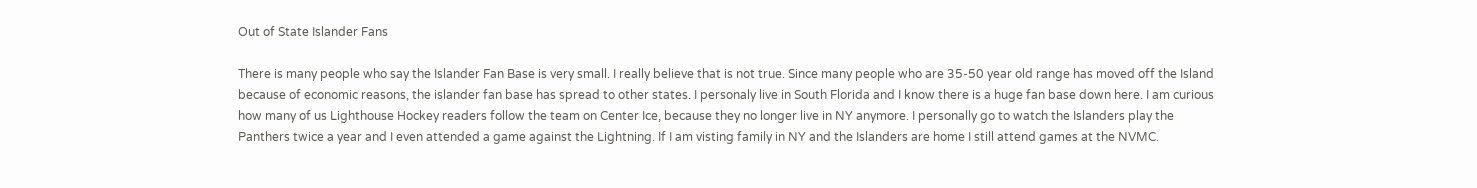Out of State Islander Fans

There is many people who say the Islander Fan Base is very small. I really believe that is not true. Since many people who are 35-50 year old range has moved off the Island because of economic reasons, the islander fan base has spread to other states. I personaly live in South Florida and I know there is a huge fan base down here. I am curious how many of us Lighthouse Hockey readers follow the team on Center Ice, because they no longer live in NY anymore. I personally go to watch the Islanders play the Panthers twice a year and I even attended a game against the Lightning. If I am visting family in NY and the Islanders are home I still attend games at the NVMC.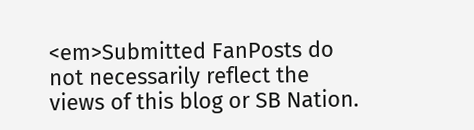<em>Submitted FanPosts do not necessarily reflect the views of this blog or SB Nation.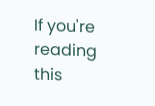If you're reading this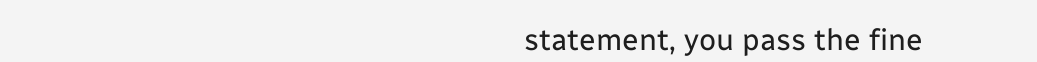statement, you pass the fine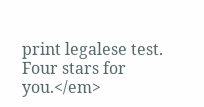print legalese test. Four stars for you.</em>